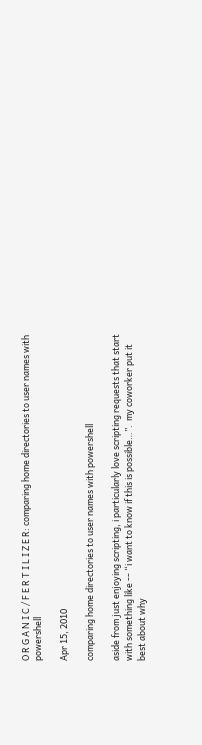O R G A N I C / F E R T I L I Z E R: comparing home directories to user names with powershell

Apr 15, 2010

comparing home directories to user names with powershell

aside from just enjoying scripting, i particularly love scripting requests that start with something like -- “i want to know if this is possible…”.  my coworker put it best about why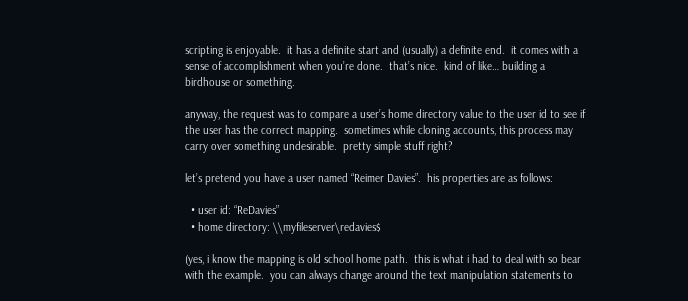scripting is enjoyable.  it has a definite start and (usually) a definite end.  it comes with a sense of accomplishment when you’re done.  that’s nice.  kind of like… building a birdhouse or something.

anyway, the request was to compare a user’s home directory value to the user id to see if the user has the correct mapping.  sometimes while cloning accounts, this process may carry over something undesirable.  pretty simple stuff right?

let’s pretend you have a user named “Reimer Davies”.  his properties are as follows:

  • user id: “ReDavies”
  • home directory: \\myfileserver\redavies$

(yes, i know the mapping is old school home path.  this is what i had to deal with so bear with the example.  you can always change around the text manipulation statements to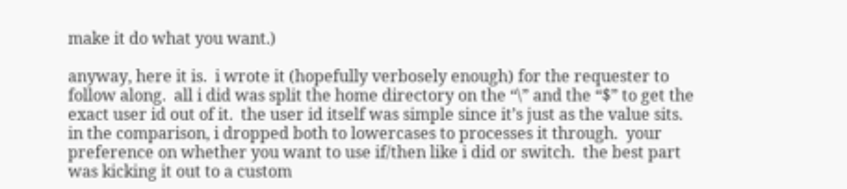make it do what you want.)

anyway, here it is.  i wrote it (hopefully verbosely enough) for the requester to follow along.  all i did was split the home directory on the “\” and the “$” to get the exact user id out of it.  the user id itself was simple since it’s just as the value sits.  in the comparison, i dropped both to lowercases to processes it through.  your preference on whether you want to use if/then like i did or switch.  the best part was kicking it out to a custom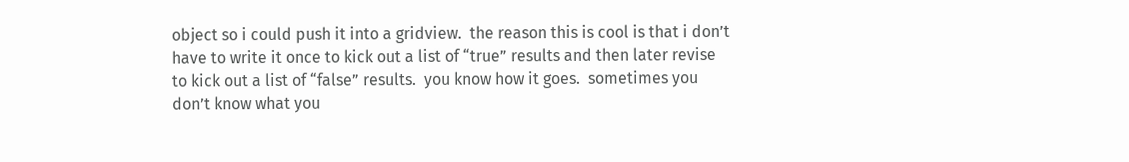object so i could push it into a gridview.  the reason this is cool is that i don’t have to write it once to kick out a list of “true” results and then later revise to kick out a list of “false” results.  you know how it goes.  sometimes you don’t know what you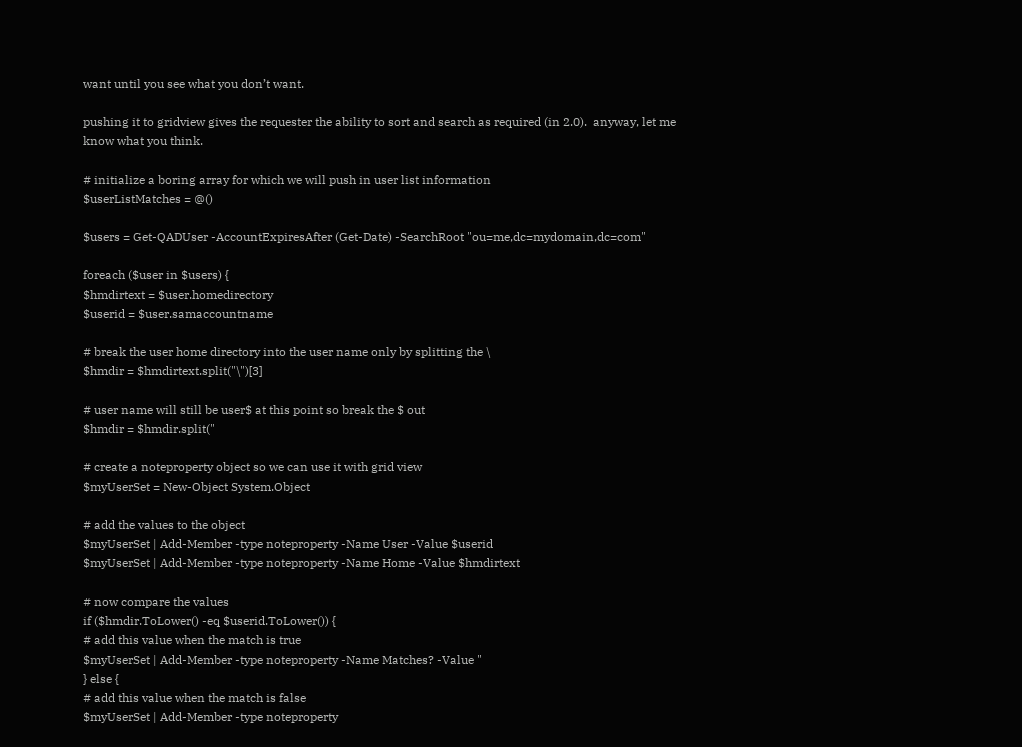want until you see what you don’t want.

pushing it to gridview gives the requester the ability to sort and search as required (in 2.0).  anyway, let me know what you think.

# initialize a boring array for which we will push in user list information
$userListMatches = @()

$users = Get-QADUser -AccountExpiresAfter (Get-Date) -SearchRoot "ou=me,dc=mydomain,dc=com"

foreach ($user in $users) {
$hmdirtext = $user.homedirectory
$userid = $user.samaccountname

# break the user home directory into the user name only by splitting the \
$hmdir = $hmdirtext.split("\")[3]

# user name will still be user$ at this point so break the $ out
$hmdir = $hmdir.split("

# create a noteproperty object so we can use it with grid view
$myUserSet = New-Object System.Object

# add the values to the object
$myUserSet | Add-Member -type noteproperty -Name User -Value $userid
$myUserSet | Add-Member -type noteproperty -Name Home -Value $hmdirtext

# now compare the values
if ($hmdir.ToLower() -eq $userid.ToLower()) {
# add this value when the match is true
$myUserSet | Add-Member -type noteproperty -Name Matches? -Value "
} else {
# add this value when the match is false
$myUserSet | Add-Member -type noteproperty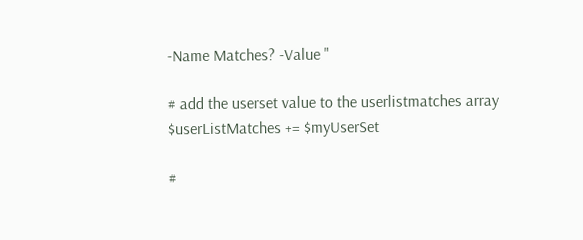-Name Matches? -Value "

# add the userset value to the userlistmatches array
$userListMatches += $myUserSet

#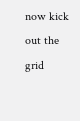now kick out the grid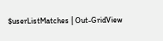$userListMatches | Out-GridView